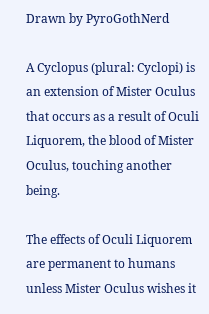Drawn by PyroGothNerd

A Cyclopus (plural: Cyclopi) is an extension of Mister Oculus that occurs as a result of Oculi Liquorem, the blood of Mister Oculus, touching another being.

The effects of Oculi Liquorem are permanent to humans unless Mister Oculus wishes it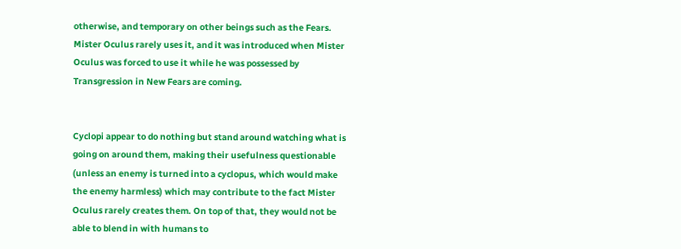otherwise, and temporary on other beings such as the Fears. Mister Oculus rarely uses it, and it was introduced when Mister Oculus was forced to use it while he was possessed by Transgression in New Fears are coming.


Cyclopi appear to do nothing but stand around watching what is going on around them, making their usefulness questionable (unless an enemy is turned into a cyclopus, which would make the enemy harmless) which may contribute to the fact Mister Oculus rarely creates them. On top of that, they would not be able to blend in with humans to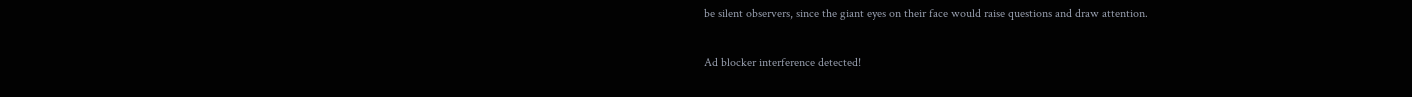be silent observers, since the giant eyes on their face would raise questions and draw attention.

Ad blocker interference detected!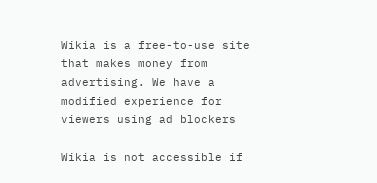Wikia is a free-to-use site that makes money from advertising. We have a modified experience for viewers using ad blockers

Wikia is not accessible if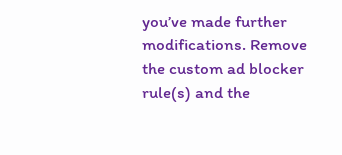you’ve made further modifications. Remove the custom ad blocker rule(s) and the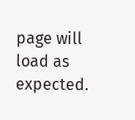page will load as expected.